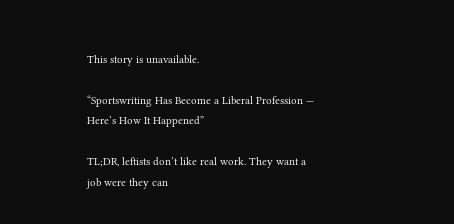This story is unavailable.

“Sportswriting Has Become a Liberal Profession — Here’s How It Happened”

TL;DR, leftists don’t like real work. They want a job were they can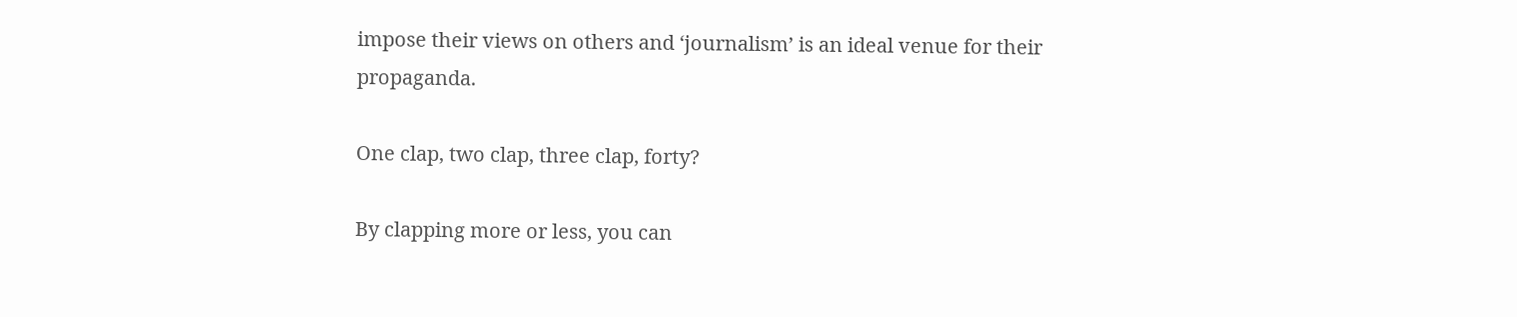impose their views on others and ‘journalism’ is an ideal venue for their propaganda.

One clap, two clap, three clap, forty?

By clapping more or less, you can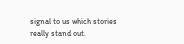signal to us which stories really stand out.